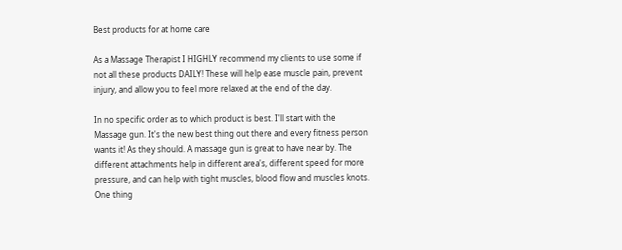Best products for at home care

As a Massage Therapist I HIGHLY recommend my clients to use some if not all these products DAILY! These will help ease muscle pain, prevent injury, and allow you to feel more relaxed at the end of the day.

In no specific order as to which product is best. I'll start with the Massage gun. It's the new best thing out there and every fitness person wants it! As they should. A massage gun is great to have near by. The different attachments help in different area's, different speed for more pressure, and can help with tight muscles, blood flow and muscles knots. One thing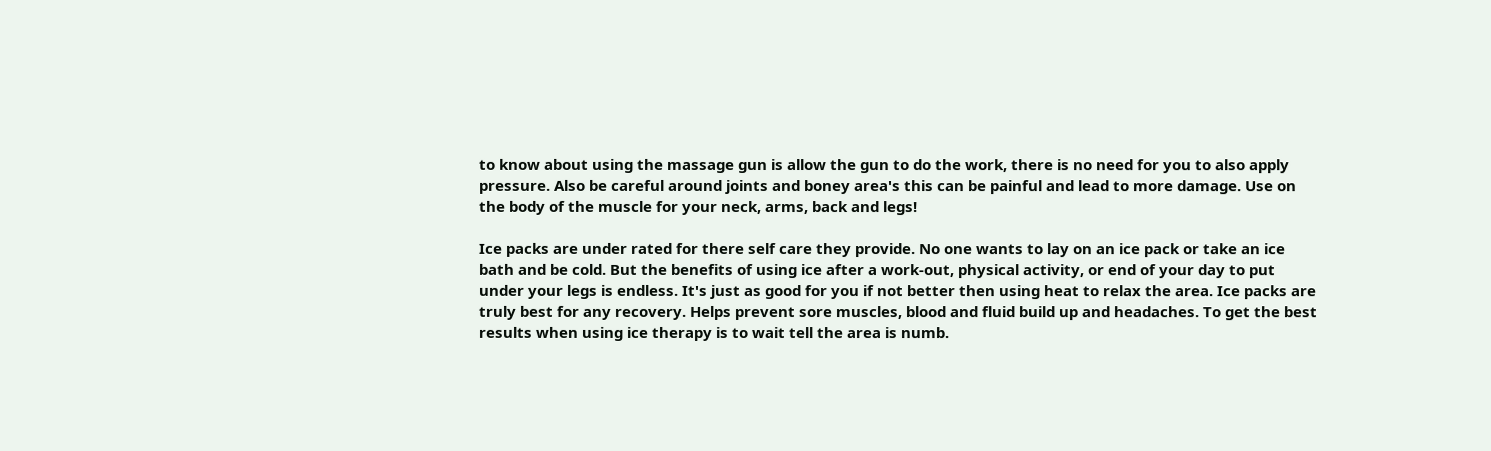to know about using the massage gun is allow the gun to do the work, there is no need for you to also apply pressure. Also be careful around joints and boney area's this can be painful and lead to more damage. Use on the body of the muscle for your neck, arms, back and legs!

Ice packs are under rated for there self care they provide. No one wants to lay on an ice pack or take an ice bath and be cold. But the benefits of using ice after a work-out, physical activity, or end of your day to put under your legs is endless. It's just as good for you if not better then using heat to relax the area. Ice packs are truly best for any recovery. Helps prevent sore muscles, blood and fluid build up and headaches. To get the best results when using ice therapy is to wait tell the area is numb.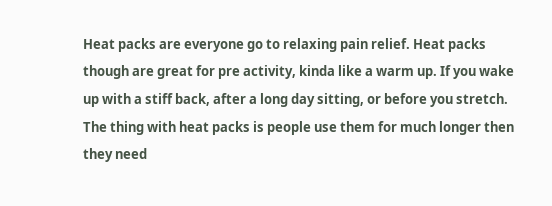Heat packs are everyone go to relaxing pain relief. Heat packs though are great for pre activity, kinda like a warm up. If you wake up with a stiff back, after a long day sitting, or before you stretch. The thing with heat packs is people use them for much longer then they need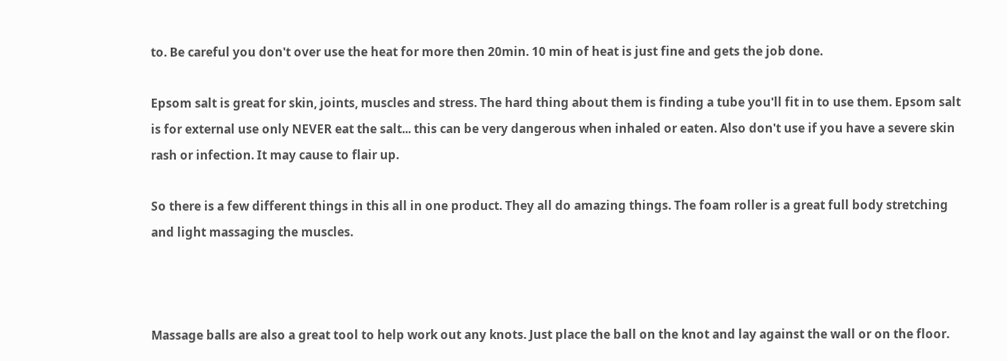to. Be careful you don't over use the heat for more then 20min. 10 min of heat is just fine and gets the job done.

Epsom salt is great for skin, joints, muscles and stress. The hard thing about them is finding a tube you'll fit in to use them. Epsom salt is for external use only NEVER eat the salt... this can be very dangerous when inhaled or eaten. Also don't use if you have a severe skin rash or infection. It may cause to flair up.

So there is a few different things in this all in one product. They all do amazing things. The foam roller is a great full body stretching and light massaging the muscles.



Massage balls are also a great tool to help work out any knots. Just place the ball on the knot and lay against the wall or on the floor.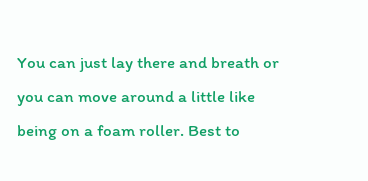You can just lay there and breath or you can move around a little like being on a foam roller. Best to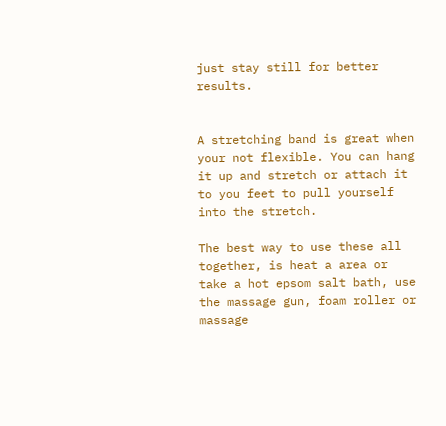just stay still for better results.


A stretching band is great when your not flexible. You can hang it up and stretch or attach it to you feet to pull yourself into the stretch.

The best way to use these all together, is heat a area or take a hot epsom salt bath, use the massage gun, foam roller or massage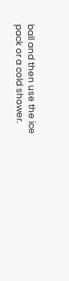ball and then use the ice pack or a cold shower.